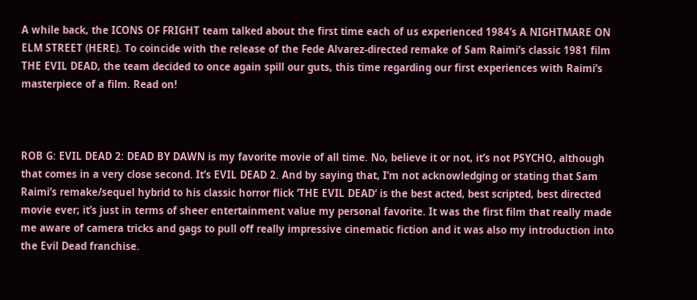A while back, the ICONS OF FRIGHT team talked about the first time each of us experienced 1984’s A NIGHTMARE ON ELM STREET (HERE). To coincide with the release of the Fede Alvarez-directed remake of Sam Raimi’s classic 1981 film THE EVIL DEAD, the team decided to once again spill our guts, this time regarding our first experiences with Raimi’s masterpiece of a film. Read on!



ROB G: EVIL DEAD 2: DEAD BY DAWN is my favorite movie of all time. No, believe it or not, it’s not PSYCHO, although that comes in a very close second. It’s EVIL DEAD 2. And by saying that, I’m not acknowledging or stating that Sam Raimi’s remake/sequel hybrid to his classic horror flick ‘THE EVIL DEAD‘ is the best acted, best scripted, best directed movie ever; it’s just in terms of sheer entertainment value my personal favorite. It was the first film that really made me aware of camera tricks and gags to pull off really impressive cinematic fiction and it was also my introduction into the Evil Dead franchise.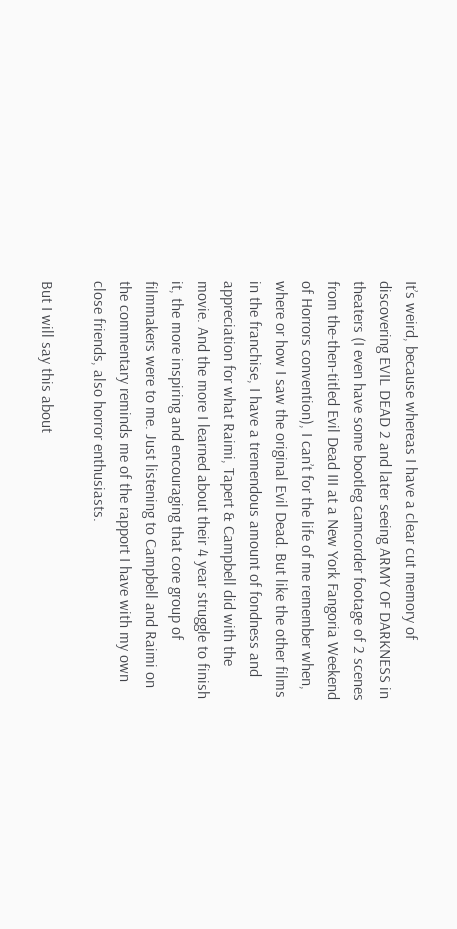It’s weird, because whereas I have a clear cut memory of discovering EVIL DEAD 2 and later seeing ARMY OF DARKNESS in theaters (I even have some bootleg camcorder footage of 2 scenes from the-then-titled Evil Dead III at a New York Fangoria Weekend of Horrors convention), I can’t for the life of me remember when, where or how I saw the original Evil Dead. But like the other films in the franchise, I have a tremendous amount of fondness and appreciation for what Raimi, Tapert & Campbell did with the movie. And the more I learned about their 4 year struggle to finish it, the more inspiring and encouraging that core group of filmmakers were to me. Just listening to Campbell and Raimi on the commentary reminds me of the rapport I have with my own close friends, also horror enthusiasts.

But I will say this about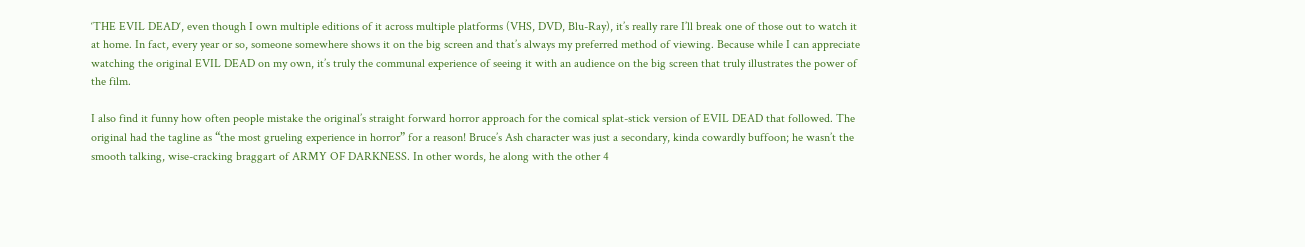‘THE EVIL DEAD‘, even though I own multiple editions of it across multiple platforms (VHS, DVD, Blu-Ray), it’s really rare I’ll break one of those out to watch it at home. In fact, every year or so, someone somewhere shows it on the big screen and that’s always my preferred method of viewing. Because while I can appreciate watching the original EVIL DEAD on my own, it’s truly the communal experience of seeing it with an audience on the big screen that truly illustrates the power of the film.

I also find it funny how often people mistake the original’s straight forward horror approach for the comical splat-stick version of EVIL DEAD that followed. The original had the tagline as “the most grueling experience in horror” for a reason! Bruce’s Ash character was just a secondary, kinda cowardly buffoon; he wasn’t the smooth talking, wise-cracking braggart of ARMY OF DARKNESS. In other words, he along with the other 4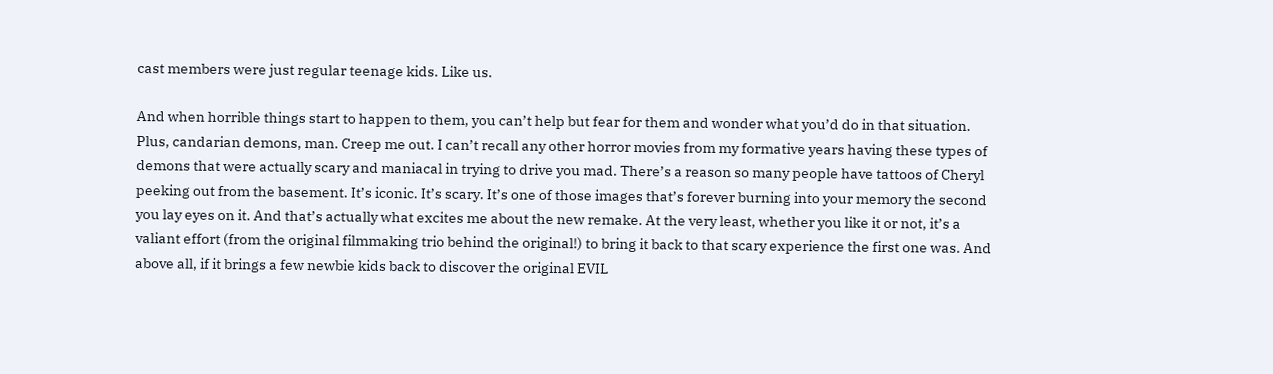cast members were just regular teenage kids. Like us.

And when horrible things start to happen to them, you can’t help but fear for them and wonder what you’d do in that situation. Plus, candarian demons, man. Creep me out. I can’t recall any other horror movies from my formative years having these types of demons that were actually scary and maniacal in trying to drive you mad. There’s a reason so many people have tattoos of Cheryl peeking out from the basement. It’s iconic. It’s scary. It’s one of those images that’s forever burning into your memory the second you lay eyes on it. And that’s actually what excites me about the new remake. At the very least, whether you like it or not, it’s a valiant effort (from the original filmmaking trio behind the original!) to bring it back to that scary experience the first one was. And above all, if it brings a few newbie kids back to discover the original EVIL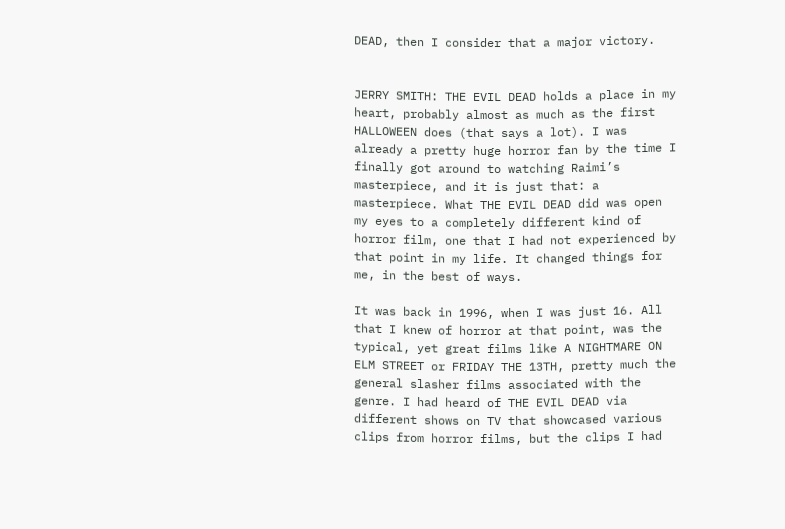DEAD, then I consider that a major victory.


JERRY SMITH: THE EVIL DEAD holds a place in my heart, probably almost as much as the first HALLOWEEN does (that says a lot). I was already a pretty huge horror fan by the time I finally got around to watching Raimi’s masterpiece, and it is just that: a masterpiece. What THE EVIL DEAD did was open my eyes to a completely different kind of horror film, one that I had not experienced by that point in my life. It changed things for me, in the best of ways.

It was back in 1996, when I was just 16. All that I knew of horror at that point, was the typical, yet great films like A NIGHTMARE ON ELM STREET or FRIDAY THE 13TH, pretty much the general slasher films associated with the genre. I had heard of THE EVIL DEAD via different shows on TV that showcased various clips from horror films, but the clips I had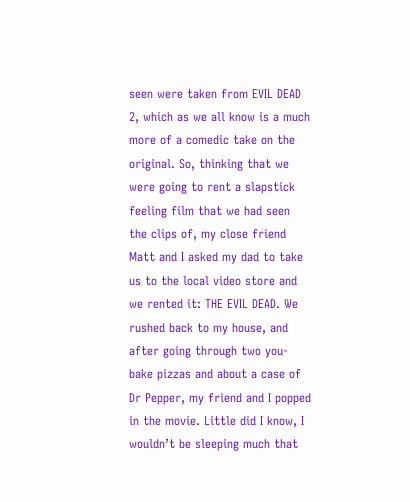seen were taken from EVIL DEAD 2, which as we all know is a much more of a comedic take on the original. So, thinking that we were going to rent a slapstick feeling film that we had seen the clips of, my close friend Matt and I asked my dad to take us to the local video store and we rented it: THE EVIL DEAD. We rushed back to my house, and after going through two you-bake pizzas and about a case of Dr Pepper, my friend and I popped in the movie. Little did I know, I wouldn’t be sleeping much that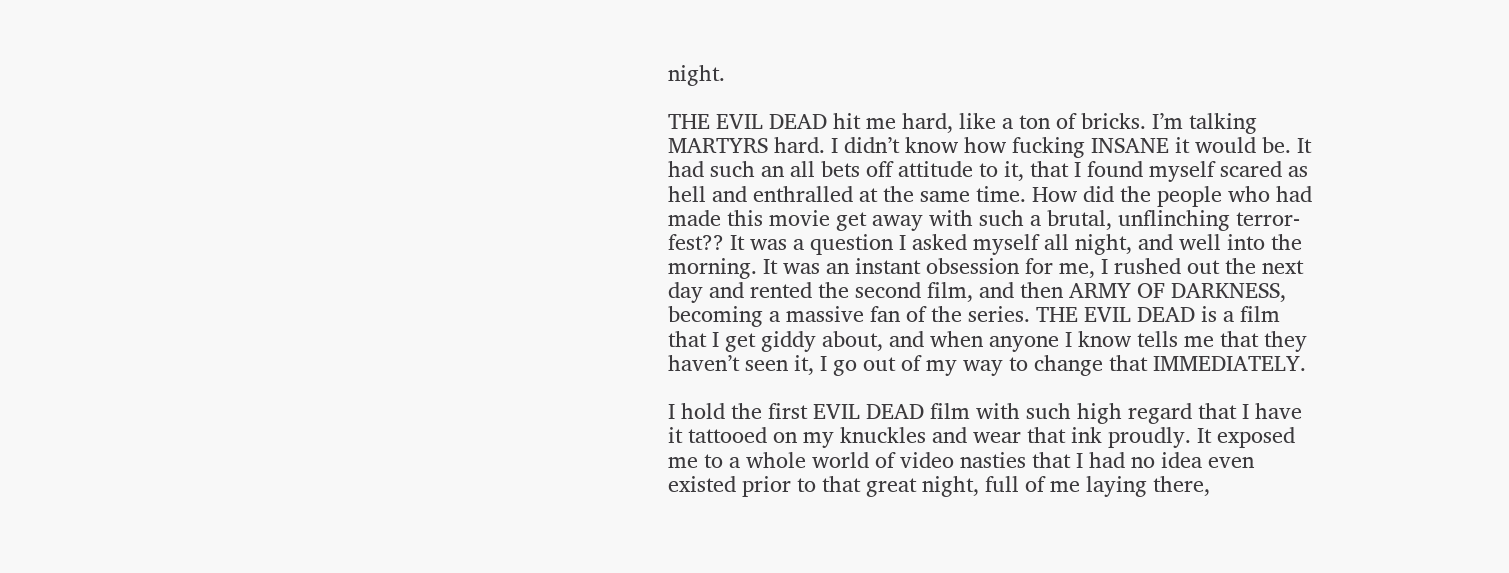night.

THE EVIL DEAD hit me hard, like a ton of bricks. I’m talking MARTYRS hard. I didn’t know how fucking INSANE it would be. It had such an all bets off attitude to it, that I found myself scared as hell and enthralled at the same time. How did the people who had made this movie get away with such a brutal, unflinching terror-fest?? It was a question I asked myself all night, and well into the morning. It was an instant obsession for me, I rushed out the next day and rented the second film, and then ARMY OF DARKNESS, becoming a massive fan of the series. THE EVIL DEAD is a film that I get giddy about, and when anyone I know tells me that they haven’t seen it, I go out of my way to change that IMMEDIATELY.

I hold the first EVIL DEAD film with such high regard that I have it tattooed on my knuckles and wear that ink proudly. It exposed me to a whole world of video nasties that I had no idea even existed prior to that great night, full of me laying there,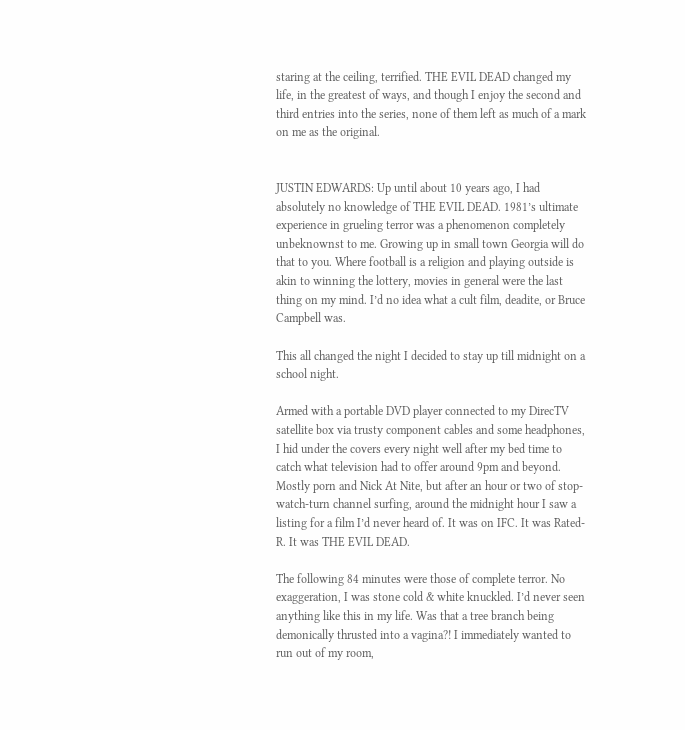staring at the ceiling, terrified. THE EVIL DEAD changed my life, in the greatest of ways, and though I enjoy the second and third entries into the series, none of them left as much of a mark on me as the original.


JUSTIN EDWARDS: Up until about 10 years ago, I had absolutely no knowledge of THE EVIL DEAD. 1981’s ultimate experience in grueling terror was a phenomenon completely unbeknownst to me. Growing up in small town Georgia will do that to you. Where football is a religion and playing outside is akin to winning the lottery, movies in general were the last thing on my mind. I’d no idea what a cult film, deadite, or Bruce Campbell was.

This all changed the night I decided to stay up till midnight on a school night.

Armed with a portable DVD player connected to my DirecTV satellite box via trusty component cables and some headphones, I hid under the covers every night well after my bed time to catch what television had to offer around 9pm and beyond. Mostly porn and Nick At Nite, but after an hour or two of stop-watch-turn channel surfing, around the midnight hour I saw a listing for a film I’d never heard of. It was on IFC. It was Rated-R. It was THE EVIL DEAD.

The following 84 minutes were those of complete terror. No exaggeration, I was stone cold & white knuckled. I’d never seen anything like this in my life. Was that a tree branch being demonically thrusted into a vagina?! I immediately wanted to run out of my room,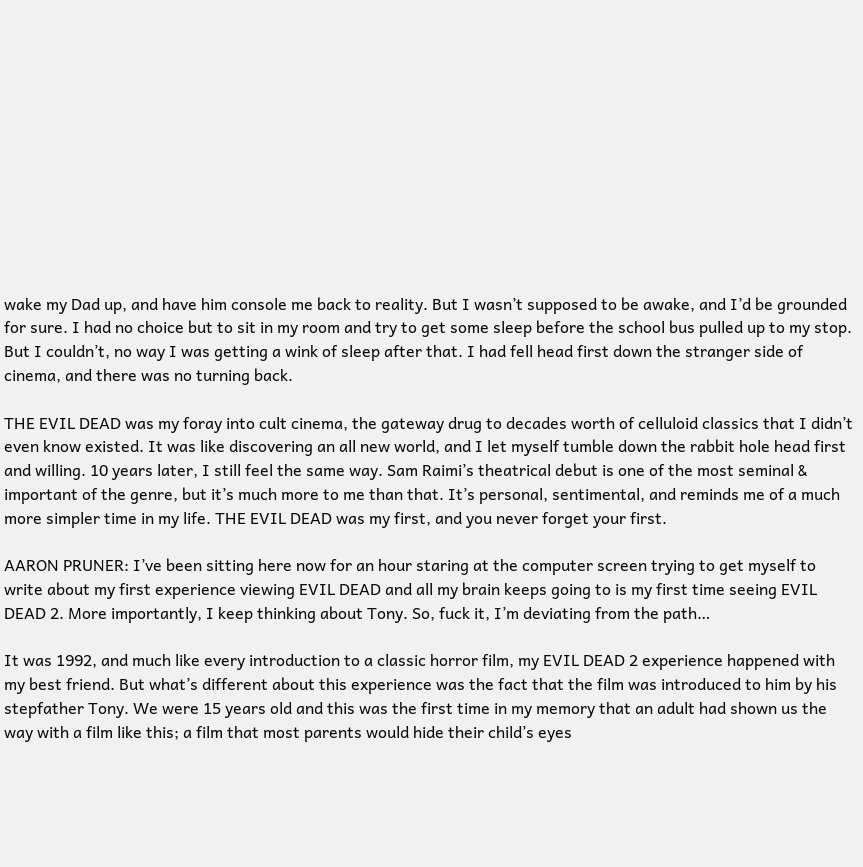wake my Dad up, and have him console me back to reality. But I wasn’t supposed to be awake, and I’d be grounded for sure. I had no choice but to sit in my room and try to get some sleep before the school bus pulled up to my stop. But I couldn’t, no way I was getting a wink of sleep after that. I had fell head first down the stranger side of cinema, and there was no turning back.

THE EVIL DEAD was my foray into cult cinema, the gateway drug to decades worth of celluloid classics that I didn’t even know existed. It was like discovering an all new world, and I let myself tumble down the rabbit hole head first and willing. 10 years later, I still feel the same way. Sam Raimi’s theatrical debut is one of the most seminal & important of the genre, but it’s much more to me than that. It’s personal, sentimental, and reminds me of a much more simpler time in my life. THE EVIL DEAD was my first, and you never forget your first.

AARON PRUNER: I’ve been sitting here now for an hour staring at the computer screen trying to get myself to write about my first experience viewing EVIL DEAD and all my brain keeps going to is my first time seeing EVIL DEAD 2. More importantly, I keep thinking about Tony. So, fuck it, I’m deviating from the path…

It was 1992, and much like every introduction to a classic horror film, my EVIL DEAD 2 experience happened with my best friend. But what’s different about this experience was the fact that the film was introduced to him by his stepfather Tony. We were 15 years old and this was the first time in my memory that an adult had shown us the way with a film like this; a film that most parents would hide their child’s eyes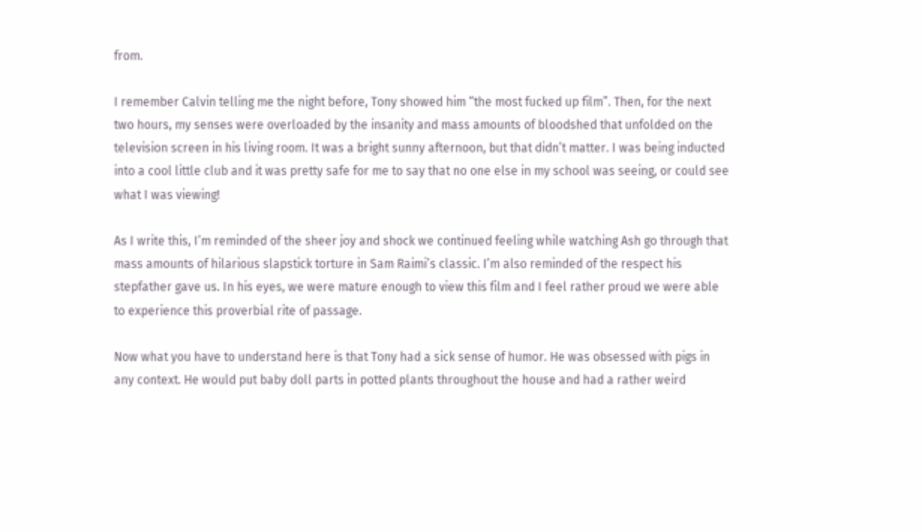from.

I remember Calvin telling me the night before, Tony showed him “the most fucked up film”. Then, for the next two hours, my senses were overloaded by the insanity and mass amounts of bloodshed that unfolded on the television screen in his living room. It was a bright sunny afternoon, but that didn’t matter. I was being inducted into a cool little club and it was pretty safe for me to say that no one else in my school was seeing, or could see what I was viewing!

As I write this, I’m reminded of the sheer joy and shock we continued feeling while watching Ash go through that mass amounts of hilarious slapstick torture in Sam Raimi’s classic. I’m also reminded of the respect his stepfather gave us. In his eyes, we were mature enough to view this film and I feel rather proud we were able to experience this proverbial rite of passage.

Now what you have to understand here is that Tony had a sick sense of humor. He was obsessed with pigs in any context. He would put baby doll parts in potted plants throughout the house and had a rather weird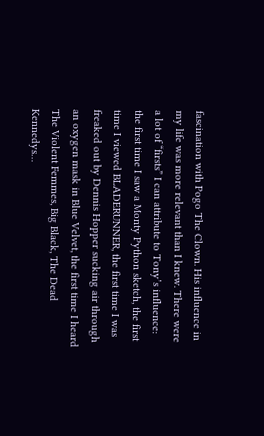fascination with Pogo The Clown. His influence in my life was more relevant than I knew. There were a lot of “firsts” I can attribute to Tony’s influence: the first time I saw a Monty Python sketch, the first time I viewed BLADERUNNER, the first time I was freaked out by Dennis Hopper sucking air through an oxygen mask in Blue Velvet, the first time I heard The Violent Femmes, Big Black, The Dead Kennedys…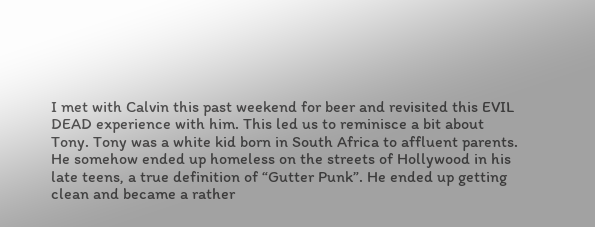I met with Calvin this past weekend for beer and revisited this EVIL DEAD experience with him. This led us to reminisce a bit about Tony. Tony was a white kid born in South Africa to affluent parents. He somehow ended up homeless on the streets of Hollywood in his late teens, a true definition of “Gutter Punk”. He ended up getting clean and became a rather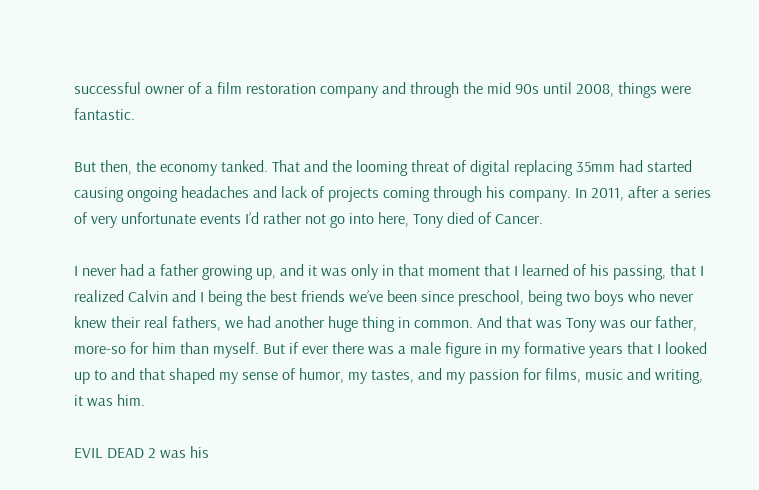successful owner of a film restoration company and through the mid 90s until 2008, things were fantastic.

But then, the economy tanked. That and the looming threat of digital replacing 35mm had started causing ongoing headaches and lack of projects coming through his company. In 2011, after a series of very unfortunate events I’d rather not go into here, Tony died of Cancer.

I never had a father growing up, and it was only in that moment that I learned of his passing, that I realized Calvin and I being the best friends we’ve been since preschool, being two boys who never knew their real fathers, we had another huge thing in common. And that was Tony was our father, more-so for him than myself. But if ever there was a male figure in my formative years that I looked up to and that shaped my sense of humor, my tastes, and my passion for films, music and writing, it was him.

EVIL DEAD 2 was his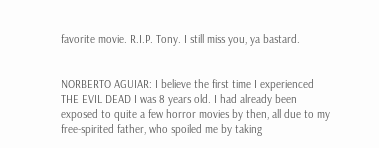favorite movie. R.I.P. Tony. I still miss you, ya bastard.


NORBERTO AGUIAR: I believe the first time I experienced THE EVIL DEAD I was 8 years old. I had already been exposed to quite a few horror movies by then, all due to my free-spirited father, who spoiled me by taking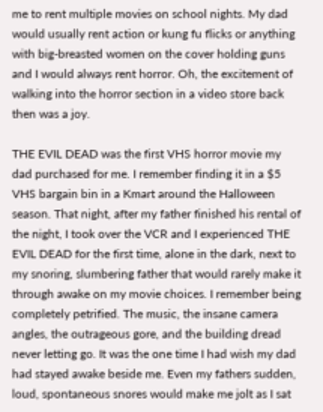me to rent multiple movies on school nights. My dad would usually rent action or kung fu flicks or anything with big-breasted women on the cover holding guns and I would always rent horror. Oh, the excitement of walking into the horror section in a video store back then was a joy.

THE EVIL DEAD was the first VHS horror movie my dad purchased for me. I remember finding it in a $5 VHS bargain bin in a Kmart around the Halloween season. That night, after my father finished his rental of the night, I took over the VCR and I experienced THE EVIL DEAD for the first time, alone in the dark, next to my snoring, slumbering father that would rarely make it through awake on my movie choices. I remember being completely petrified. The music, the insane camera angles, the outrageous gore, and the building dread never letting go. It was the one time I had wish my dad had stayed awake beside me. Even my fathers sudden, loud, spontaneous snores would make me jolt as I sat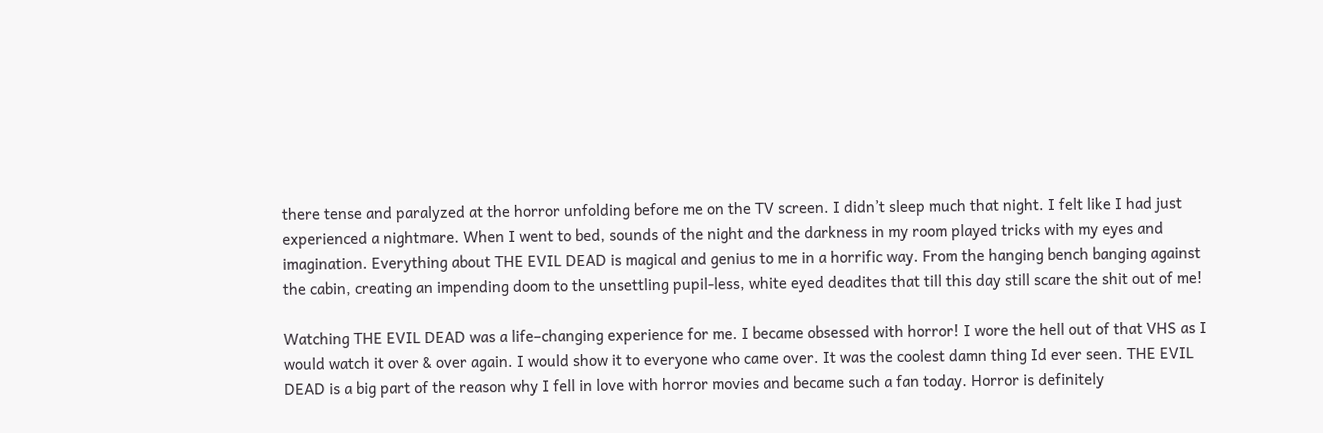there tense and paralyzed at the horror unfolding before me on the TV screen. I didn’t sleep much that night. I felt like I had just experienced a nightmare. When I went to bed, sounds of the night and the darkness in my room played tricks with my eyes and imagination. Everything about THE EVIL DEAD is magical and genius to me in a horrific way. From the hanging bench banging against the cabin, creating an impending doom to the unsettling pupil-less, white eyed deadites that till this day still scare the shit out of me!

Watching THE EVIL DEAD was a life–changing experience for me. I became obsessed with horror! I wore the hell out of that VHS as I would watch it over & over again. I would show it to everyone who came over. It was the coolest damn thing Id ever seen. THE EVIL DEAD is a big part of the reason why I fell in love with horror movies and became such a fan today. Horror is definitely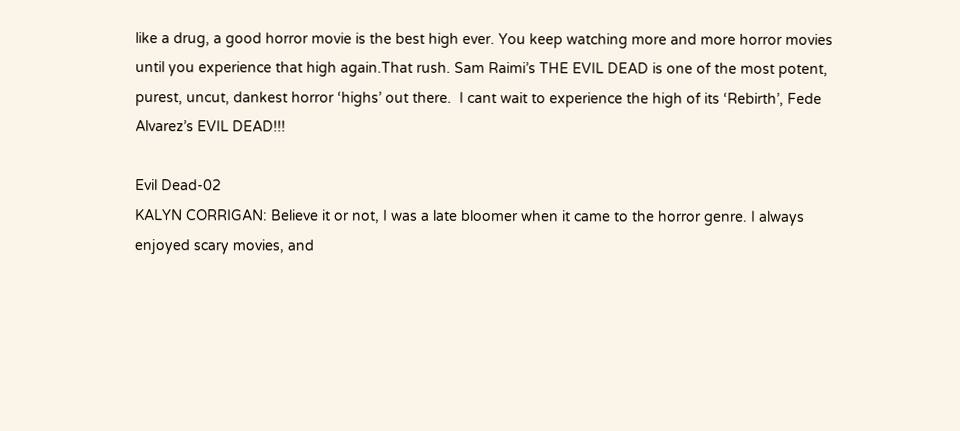like a drug, a good horror movie is the best high ever. You keep watching more and more horror movies until you experience that high again.That rush. Sam Raimi’s THE EVIL DEAD is one of the most potent, purest, uncut, dankest horror ‘highs’ out there.  I cant wait to experience the high of its ‘Rebirth’, Fede Alvarez’s EVIL DEAD!!!

Evil Dead-02
KALYN CORRIGAN: Believe it or not, I was a late bloomer when it came to the horror genre. I always enjoyed scary movies, and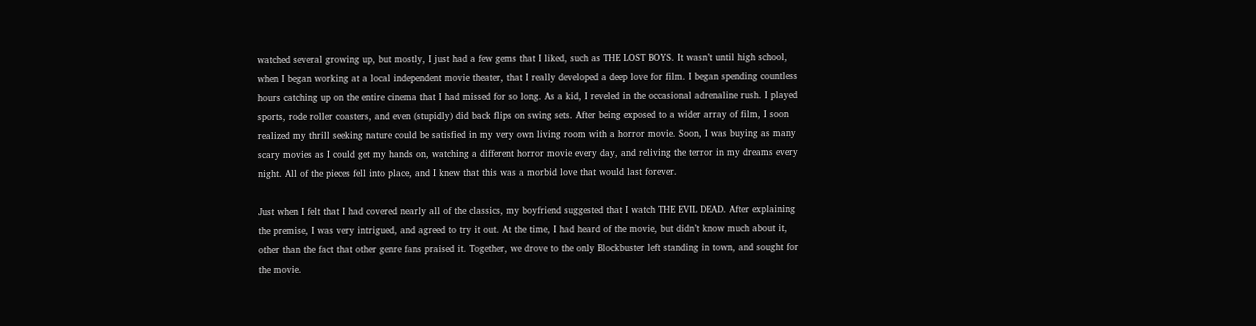watched several growing up, but mostly, I just had a few gems that I liked, such as THE LOST BOYS. It wasn’t until high school, when I began working at a local independent movie theater, that I really developed a deep love for film. I began spending countless hours catching up on the entire cinema that I had missed for so long. As a kid, I reveled in the occasional adrenaline rush. I played sports, rode roller coasters, and even (stupidly) did back flips on swing sets. After being exposed to a wider array of film, I soon realized my thrill seeking nature could be satisfied in my very own living room with a horror movie. Soon, I was buying as many scary movies as I could get my hands on, watching a different horror movie every day, and reliving the terror in my dreams every night. All of the pieces fell into place, and I knew that this was a morbid love that would last forever.

Just when I felt that I had covered nearly all of the classics, my boyfriend suggested that I watch THE EVIL DEAD. After explaining the premise, I was very intrigued, and agreed to try it out. At the time, I had heard of the movie, but didn’t know much about it, other than the fact that other genre fans praised it. Together, we drove to the only Blockbuster left standing in town, and sought for the movie.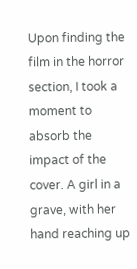Upon finding the film in the horror section, I took a moment to absorb the impact of the cover. A girl in a grave, with her hand reaching up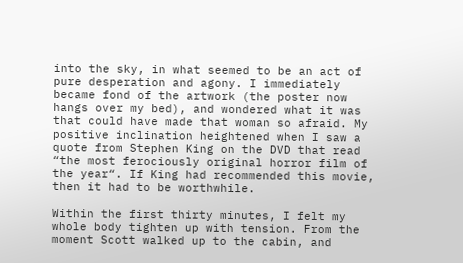into the sky, in what seemed to be an act of pure desperation and agony. I immediately became fond of the artwork (the poster now hangs over my bed), and wondered what it was that could have made that woman so afraid. My positive inclination heightened when I saw a quote from Stephen King on the DVD that read “the most ferociously original horror film of the year“. If King had recommended this movie, then it had to be worthwhile.

Within the first thirty minutes, I felt my whole body tighten up with tension. From the moment Scott walked up to the cabin, and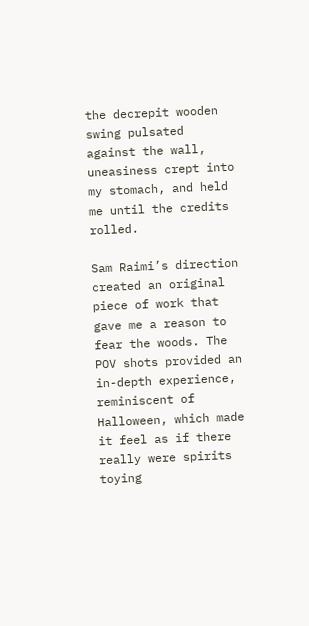the decrepit wooden swing pulsated against the wall, uneasiness crept into my stomach, and held me until the credits rolled.

Sam Raimi’s direction created an original piece of work that gave me a reason to fear the woods. The POV shots provided an in-depth experience, reminiscent of Halloween, which made it feel as if there really were spirits toying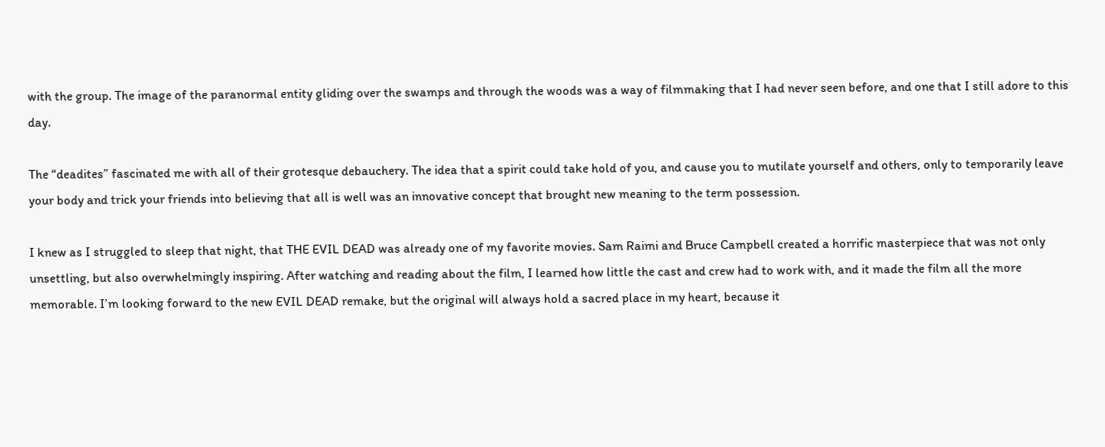with the group. The image of the paranormal entity gliding over the swamps and through the woods was a way of filmmaking that I had never seen before, and one that I still adore to this day.

The “deadites” fascinated me with all of their grotesque debauchery. The idea that a spirit could take hold of you, and cause you to mutilate yourself and others, only to temporarily leave your body and trick your friends into believing that all is well was an innovative concept that brought new meaning to the term possession.

I knew as I struggled to sleep that night, that THE EVIL DEAD was already one of my favorite movies. Sam Raimi and Bruce Campbell created a horrific masterpiece that was not only unsettling, but also overwhelmingly inspiring. After watching and reading about the film, I learned how little the cast and crew had to work with, and it made the film all the more memorable. I’m looking forward to the new EVIL DEAD remake, but the original will always hold a sacred place in my heart, because it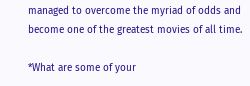managed to overcome the myriad of odds and become one of the greatest movies of all time.

*What are some of your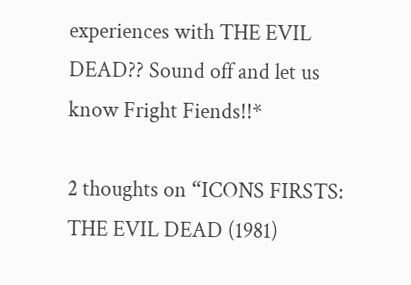experiences with THE EVIL DEAD?? Sound off and let us know Fright Fiends!!*

2 thoughts on “ICONS FIRSTS: THE EVIL DEAD (1981)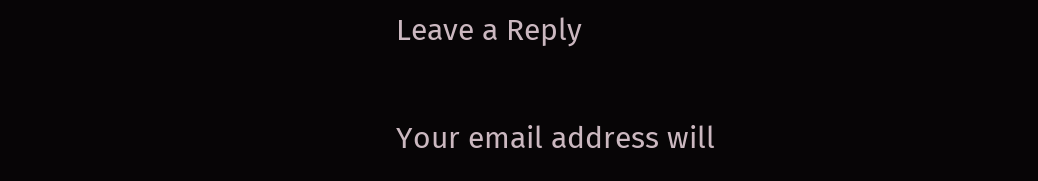Leave a Reply

Your email address will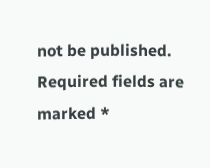not be published. Required fields are marked *